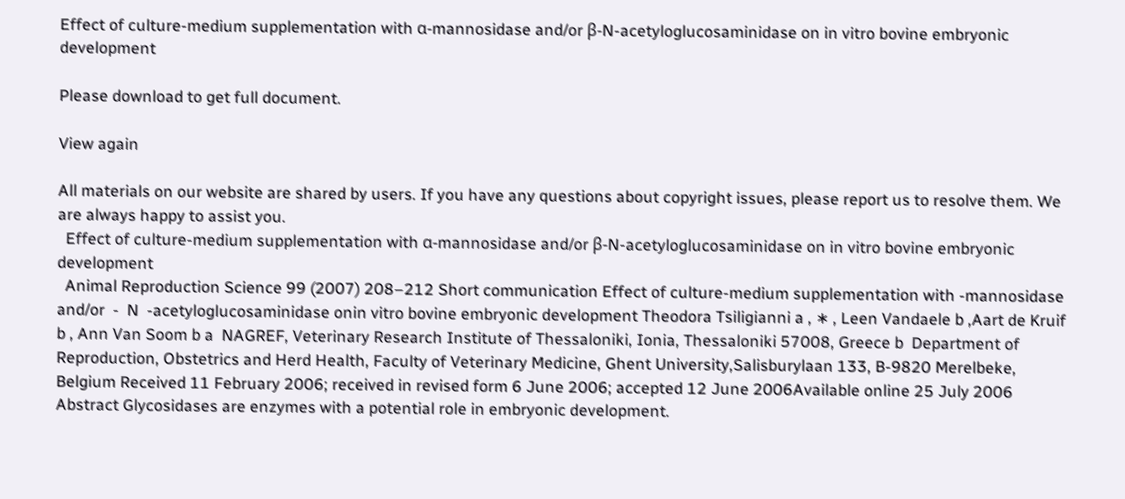Effect of culture-medium supplementation with α-mannosidase and/or β-N-acetyloglucosaminidase on in vitro bovine embryonic development

Please download to get full document.

View again

All materials on our website are shared by users. If you have any questions about copyright issues, please report us to resolve them. We are always happy to assist you.
  Effect of culture-medium supplementation with α-mannosidase and/or β-N-acetyloglucosaminidase on in vitro bovine embryonic development
  Animal Reproduction Science 99 (2007) 208–212 Short communication Effect of culture-medium supplementation with -mannosidase and/or  -  N  -acetyloglucosaminidase onin vitro bovine embryonic development Theodora Tsiligianni a , ∗ , Leen Vandaele b ,Aart de Kruif  b , Ann Van Soom b a  NAGREF, Veterinary Research Institute of Thessaloniki, Ionia, Thessaloniki 57008, Greece b  Department of Reproduction, Obstetrics and Herd Health, Faculty of Veterinary Medicine, Ghent University,Salisburylaan 133, B-9820 Merelbeke, Belgium Received 11 February 2006; received in revised form 6 June 2006; accepted 12 June 2006Available online 25 July 2006 Abstract Glycosidases are enzymes with a potential role in embryonic development.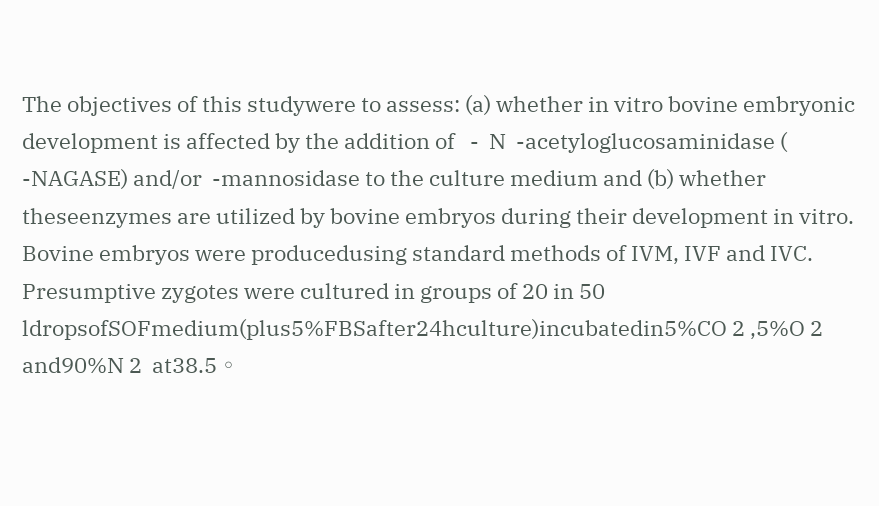The objectives of this studywere to assess: (a) whether in vitro bovine embryonic development is affected by the addition of   -  N  -acetyloglucosaminidase ( -NAGASE) and/or  -mannosidase to the culture medium and (b) whether theseenzymes are utilized by bovine embryos during their development in vitro. Bovine embryos were producedusing standard methods of IVM, IVF and IVC. Presumptive zygotes were cultured in groups of 20 in 50 ldropsofSOFmedium(plus5%FBSafter24hculture)incubatedin5%CO 2 ,5%O 2  and90%N 2  at38.5 ◦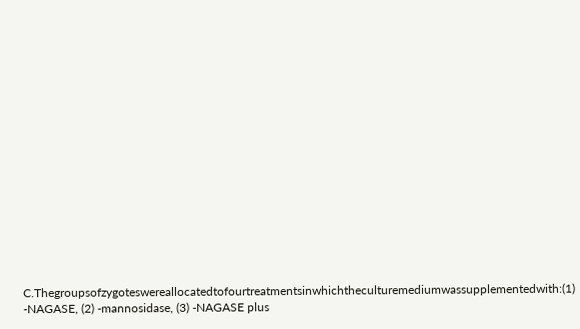C.Thegroupsofzygoteswereallocatedtofourtreatmentsinwhichtheculturemediumwassupplementedwith:(1) -NAGASE, (2) -mannosidase, (3) -NAGASE plus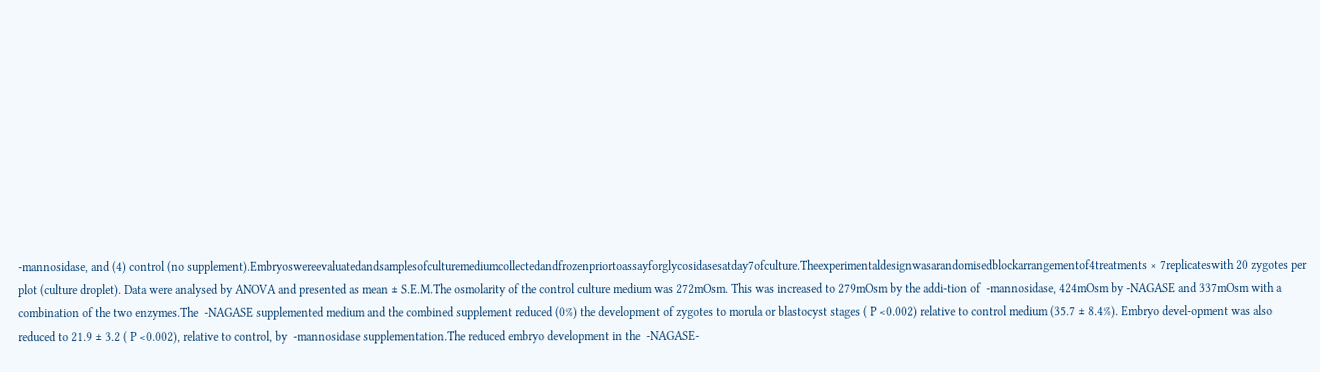-mannosidase, and (4) control (no supplement).Embryoswereevaluatedandsamplesofculturemediumcollectedandfrozenpriortoassayforglycosidasesatday7ofculture.Theexperimentaldesignwasarandomisedblockarrangementof4treatments × 7replicateswith 20 zygotes per plot (culture droplet). Data were analysed by ANOVA and presented as mean ± S.E.M.The osmolarity of the control culture medium was 272mOsm. This was increased to 279mOsm by the addi-tion of  -mannosidase, 424mOsm by -NAGASE and 337mOsm with a combination of the two enzymes.The  -NAGASE supplemented medium and the combined supplement reduced (0%) the development of zygotes to morula or blastocyst stages ( P <0.002) relative to control medium (35.7 ± 8.4%). Embryo devel-opment was also reduced to 21.9 ± 3.2 ( P <0.002), relative to control, by  -mannosidase supplementation.The reduced embryo development in the  -NAGASE-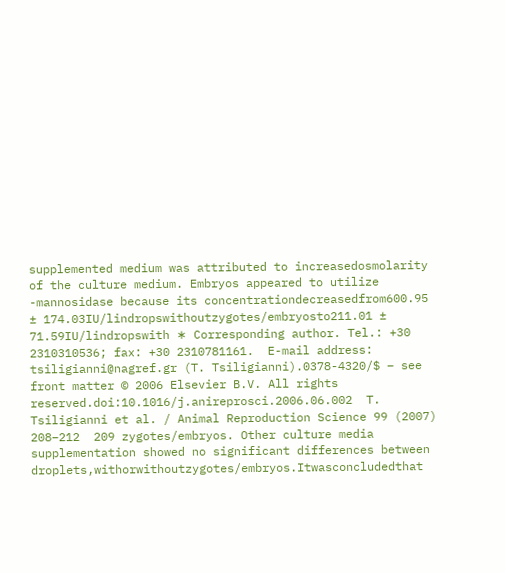supplemented medium was attributed to increasedosmolarity of the culture medium. Embryos appeared to utilize  -mannosidase because its concentrationdecreasedfrom600.95 ± 174.03IU/lindropswithoutzygotes/embryosto211.01 ± 71.59IU/lindropswith ∗ Corresponding author. Tel.: +30 2310310536; fax: +30 2310781161.  E-mail address:  tsiligianni@nagref.gr (T. Tsiligianni).0378-4320/$ – see front matter © 2006 Elsevier B.V. All rights reserved.doi:10.1016/j.anireprosci.2006.06.002  T. Tsiligianni et al. / Animal Reproduction Science 99 (2007) 208–212  209 zygotes/embryos. Other culture media supplementation showed no significant differences between droplets,withorwithoutzygotes/embryos.Itwasconcludedthat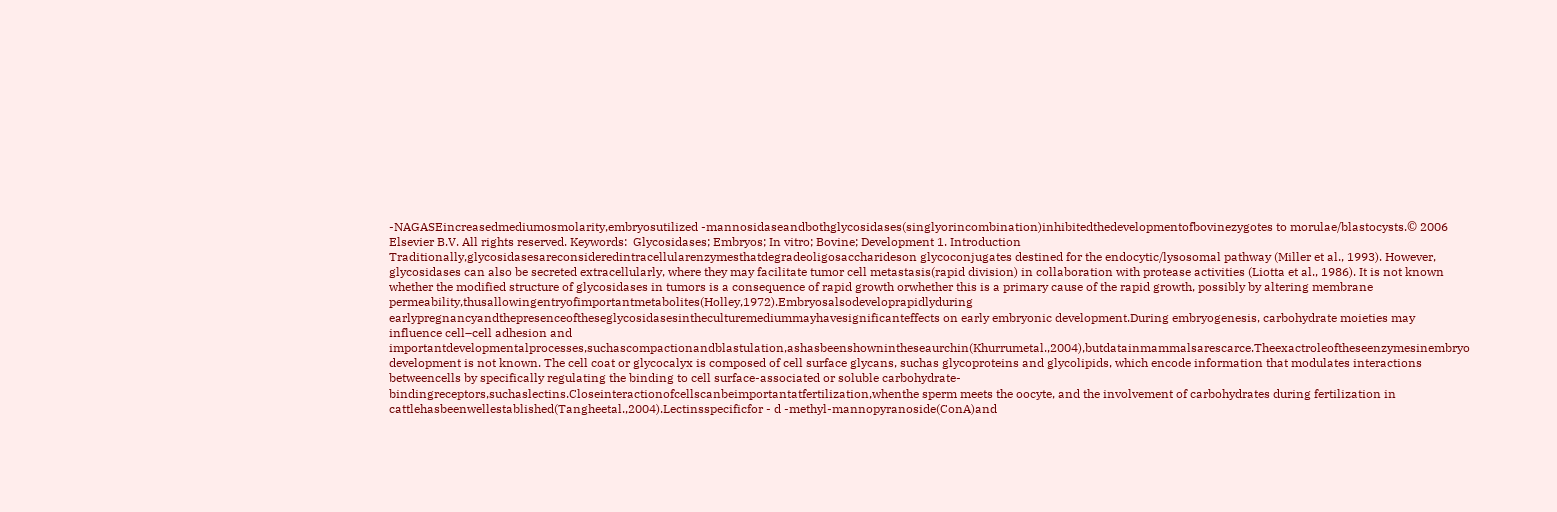-NAGASEincreasedmediumosmolarity,embryosutilized -mannosidaseandbothglycosidases(singlyorincombination)inhibitedthedevelopmentofbovinezygotes to morulae/blastocysts.© 2006 Elsevier B.V. All rights reserved. Keywords:  Glycosidases; Embryos; In vitro; Bovine; Development 1. Introduction Traditionally,glycosidasesareconsideredintracellularenzymesthatdegradeoligosaccharideson glycoconjugates destined for the endocytic/lysosomal pathway (Miller et al., 1993). However, glycosidases can also be secreted extracellularly, where they may facilitate tumor cell metastasis(rapid division) in collaboration with protease activities (Liotta et al., 1986). It is not known whether the modified structure of glycosidases in tumors is a consequence of rapid growth orwhether this is a primary cause of the rapid growth, possibly by altering membrane permeability,thusallowingentryofimportantmetabolites(Holley,1972).Embryosalsodeveloprapidlyduring earlypregnancyandthepresenceoftheseglycosidasesintheculturemediummayhavesignificanteffects on early embryonic development.During embryogenesis, carbohydrate moieties may influence cell–cell adhesion and importantdevelopmentalprocesses,suchascompactionandblastulation,ashasbeenshownintheseaurchin(Khurrumetal.,2004),butdatainmammalsarescarce.Theexactroleoftheseenzymesinembryo development is not known. The cell coat or glycocalyx is composed of cell surface glycans, suchas glycoproteins and glycolipids, which encode information that modulates interactions betweencells by specifically regulating the binding to cell surface-associated or soluble carbohydrate-bindingreceptors,suchaslectins.Closeinteractionofcellscanbeimportantatfertilization,whenthe sperm meets the oocyte, and the involvement of carbohydrates during fertilization in cattlehasbeenwellestablished(Tangheetal.,2004).Lectinsspecificfor - d -methyl-mannopyranoside(ConA)and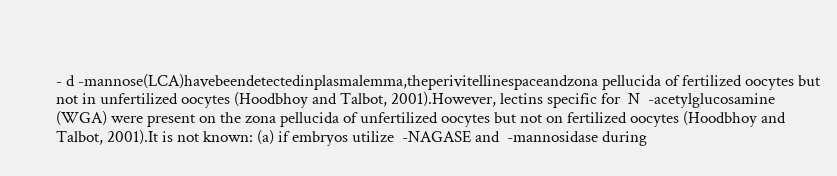- d -mannose(LCA)havebeendetectedinplasmalemma,theperivitellinespaceandzona pellucida of fertilized oocytes but not in unfertilized oocytes (Hoodbhoy and Talbot, 2001).However, lectins specific for  N  -acetylglucosamine (WGA) were present on the zona pellucida of unfertilized oocytes but not on fertilized oocytes (Hoodbhoy and Talbot, 2001).It is not known: (a) if embryos utilize  -NAGASE and  -mannosidase during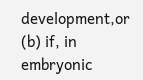development,or (b) if, in embryonic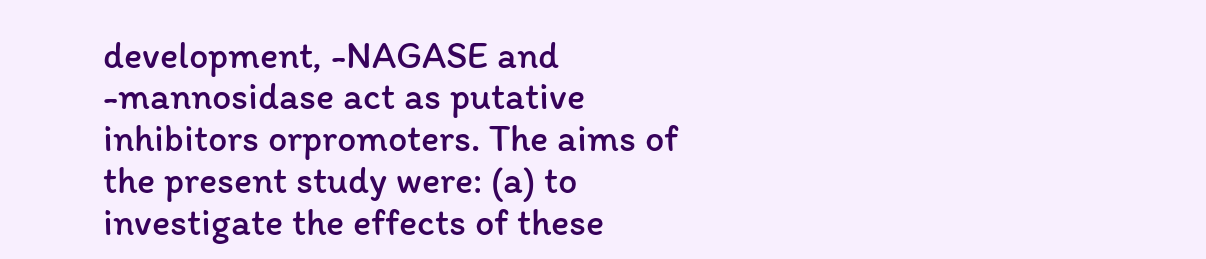development, -NAGASE and -mannosidase act as putative inhibitors orpromoters. The aims of the present study were: (a) to investigate the effects of these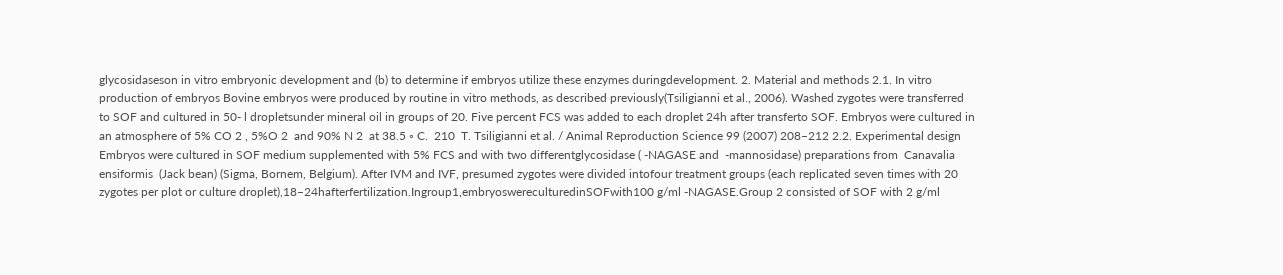glycosidaseson in vitro embryonic development and (b) to determine if embryos utilize these enzymes duringdevelopment. 2. Material and methods 2.1. In vitro production of embryos Bovine embryos were produced by routine in vitro methods, as described previously(Tsiligianni et al., 2006). Washed zygotes were transferred to SOF and cultured in 50- l dropletsunder mineral oil in groups of 20. Five percent FCS was added to each droplet 24h after transferto SOF. Embryos were cultured in an atmosphere of 5% CO 2 , 5%O 2  and 90% N 2  at 38.5 ◦ C.  210  T. Tsiligianni et al. / Animal Reproduction Science 99 (2007) 208–212 2.2. Experimental design Embryos were cultured in SOF medium supplemented with 5% FCS and with two differentglycosidase ( -NAGASE and  -mannosidase) preparations from  Canavalia ensiformis  (Jack bean) (Sigma, Bornem, Belgium). After IVM and IVF, presumed zygotes were divided intofour treatment groups (each replicated seven times with 20 zygotes per plot or culture droplet),18–24hafterfertilization.Ingroup1,embryoswereculturedinSOFwith100 g/ml -NAGASE.Group 2 consisted of SOF with 2 g/ml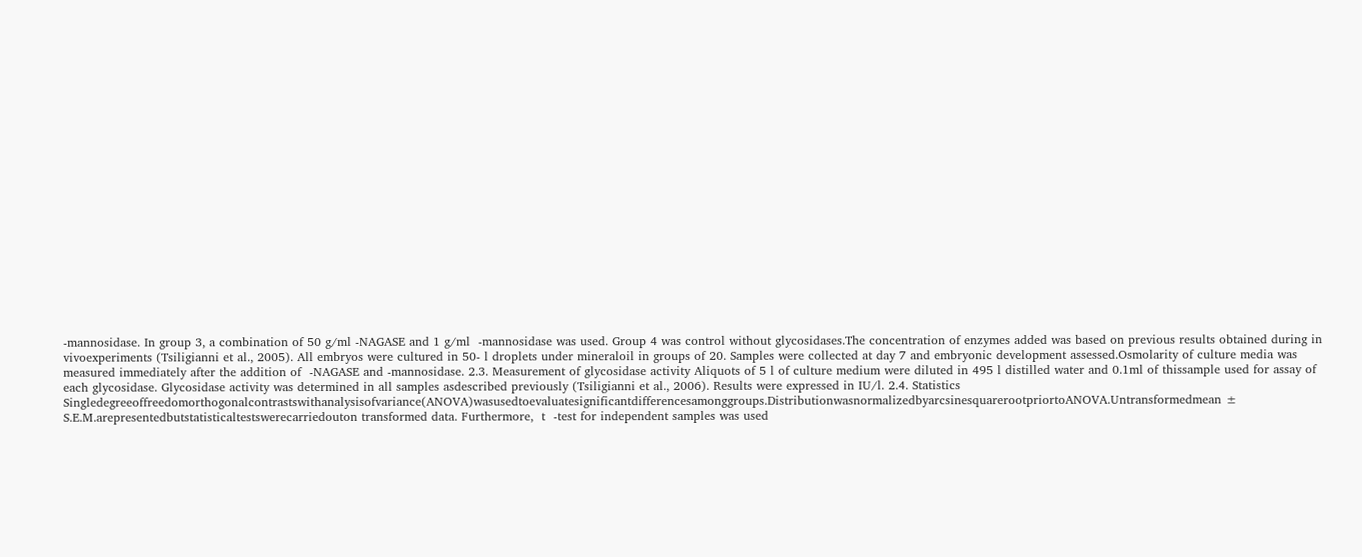-mannosidase. In group 3, a combination of 50 g/ml -NAGASE and 1 g/ml  -mannosidase was used. Group 4 was control without glycosidases.The concentration of enzymes added was based on previous results obtained during in vivoexperiments (Tsiligianni et al., 2005). All embryos were cultured in 50- l droplets under mineraloil in groups of 20. Samples were collected at day 7 and embryonic development assessed.Osmolarity of culture media was measured immediately after the addition of  -NAGASE and -mannosidase. 2.3. Measurement of glycosidase activity Aliquots of 5 l of culture medium were diluted in 495 l distilled water and 0.1ml of thissample used for assay of each glycosidase. Glycosidase activity was determined in all samples asdescribed previously (Tsiligianni et al., 2006). Results were expressed in IU/l. 2.4. Statistics Singledegreeoffreedomorthogonalcontrastswithanalysisofvariance(ANOVA)wasusedtoevaluatesignificantdifferencesamonggroups.DistributionwasnormalizedbyarcsinesquarerootpriortoANOVA.Untransformedmean ± S.E.M.arepresentedbutstatisticaltestswerecarriedouton transformed data. Furthermore,  t  -test for independent samples was used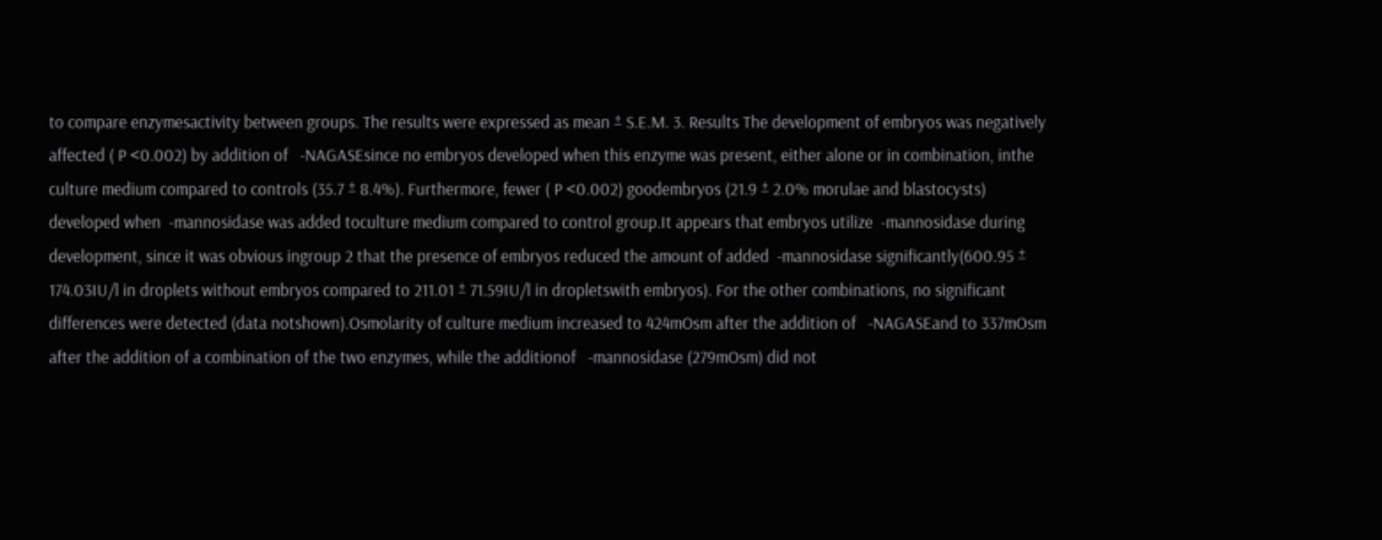to compare enzymesactivity between groups. The results were expressed as mean ± S.E.M. 3. Results The development of embryos was negatively affected ( P <0.002) by addition of   -NAGASEsince no embryos developed when this enzyme was present, either alone or in combination, inthe culture medium compared to controls (35.7 ± 8.4%). Furthermore, fewer ( P <0.002) goodembryos (21.9 ± 2.0% morulae and blastocysts) developed when  -mannosidase was added toculture medium compared to control group.It appears that embryos utilize  -mannosidase during development, since it was obvious ingroup 2 that the presence of embryos reduced the amount of added  -mannosidase significantly(600.95 ± 174.03IU/l in droplets without embryos compared to 211.01 ± 71.59IU/l in dropletswith embryos). For the other combinations, no significant differences were detected (data notshown).Osmolarity of culture medium increased to 424mOsm after the addition of   -NAGASEand to 337mOsm after the addition of a combination of the two enzymes, while the additionof   -mannosidase (279mOsm) did not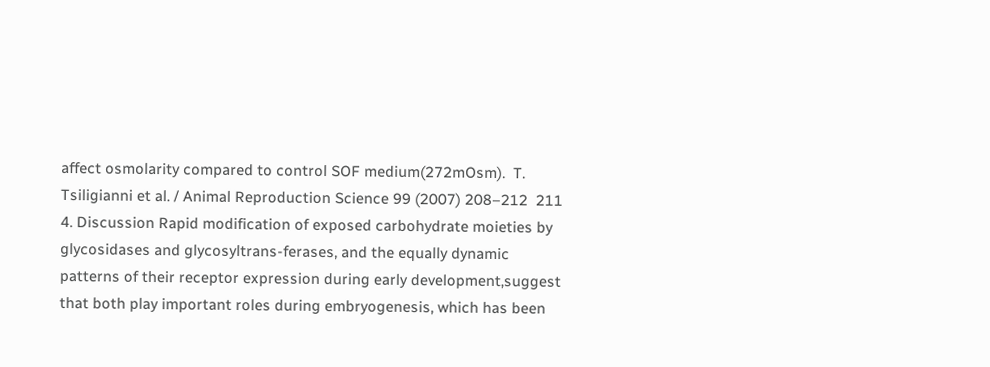affect osmolarity compared to control SOF medium(272mOsm).  T. Tsiligianni et al. / Animal Reproduction Science 99 (2007) 208–212  211 4. Discussion Rapid modification of exposed carbohydrate moieties by glycosidases and glycosyltrans-ferases, and the equally dynamic patterns of their receptor expression during early development,suggest that both play important roles during embryogenesis, which has been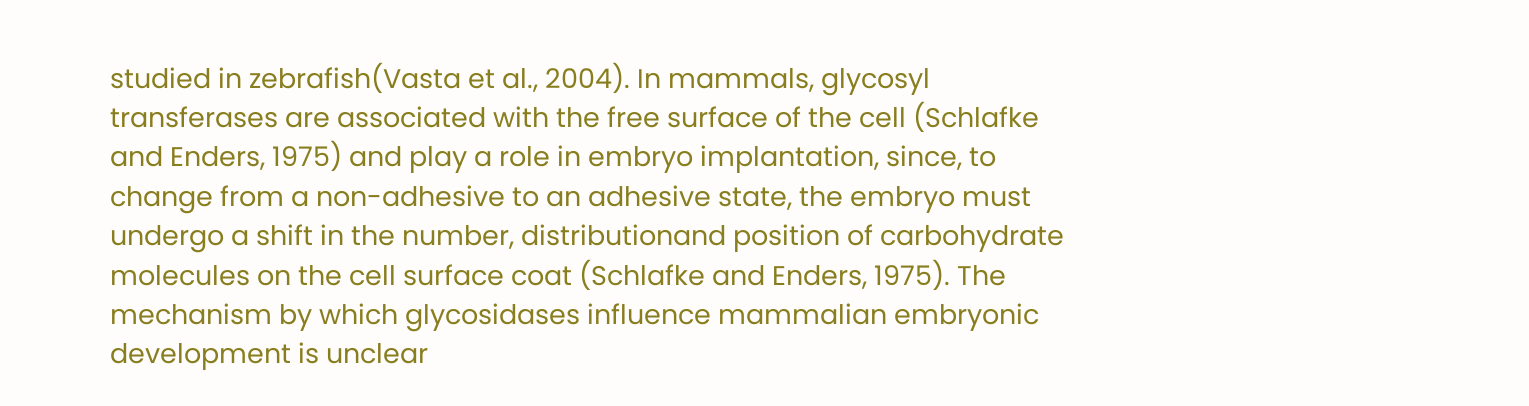studied in zebrafish(Vasta et al., 2004). In mammals, glycosyl transferases are associated with the free surface of the cell (Schlafke and Enders, 1975) and play a role in embryo implantation, since, to change from a non-adhesive to an adhesive state, the embryo must undergo a shift in the number, distributionand position of carbohydrate molecules on the cell surface coat (Schlafke and Enders, 1975). The mechanism by which glycosidases influence mammalian embryonic development is unclear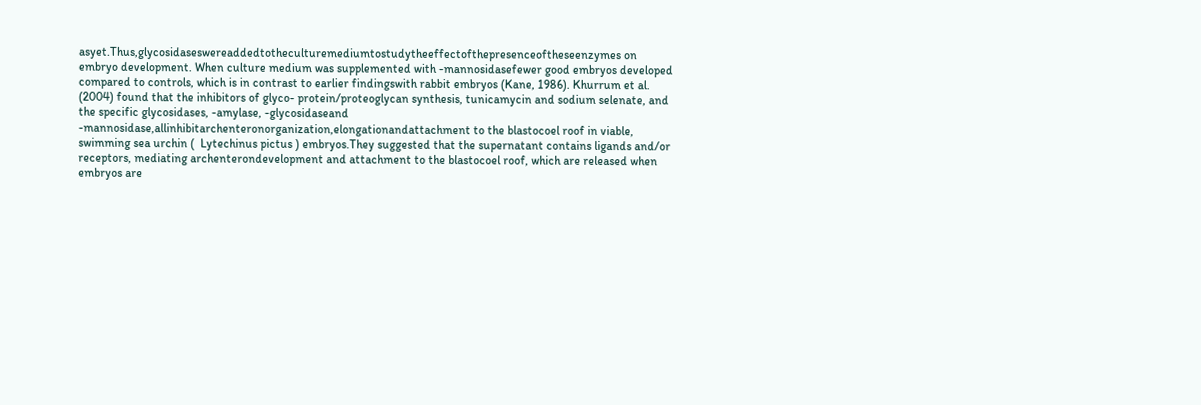asyet.Thus,glycosidaseswereaddedtotheculturemediumtostudytheeffectofthepresenceoftheseenzymes on embryo development. When culture medium was supplemented with -mannosidasefewer good embryos developed compared to controls, which is in contrast to earlier findingswith rabbit embryos (Kane, 1986). Khurrum et al. (2004) found that the inhibitors of glyco- protein/proteoglycan synthesis, tunicamycin and sodium selenate, and the specific glycosidases, -amylase, -glycosidaseand -mannosidase,allinhibitarchenteronorganization,elongationandattachment to the blastocoel roof in viable, swimming sea urchin (  Lytechinus pictus ) embryos.They suggested that the supernatant contains ligands and/or receptors, mediating archenterondevelopment and attachment to the blastocoel roof, which are released when embryos are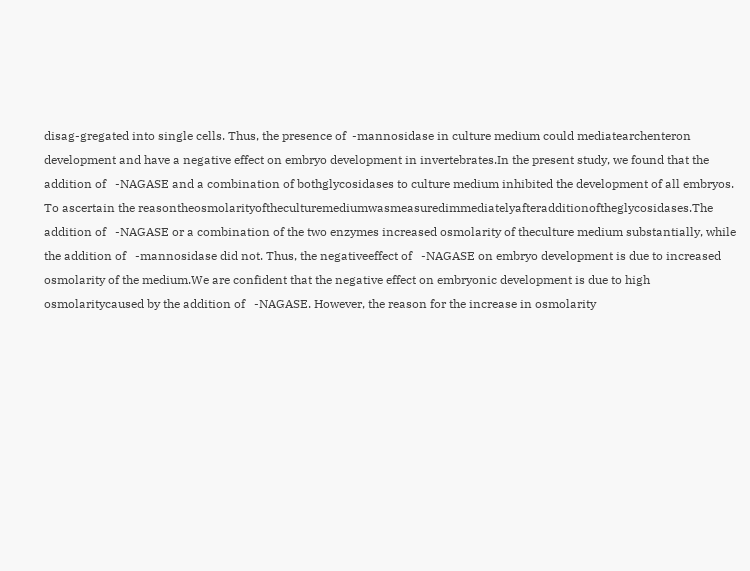disag-gregated into single cells. Thus, the presence of  -mannosidase in culture medium could mediatearchenteron development and have a negative effect on embryo development in invertebrates.In the present study, we found that the addition of   -NAGASE and a combination of bothglycosidases to culture medium inhibited the development of all embryos. To ascertain the reasontheosmolarityoftheculturemediumwasmeasuredimmediatelyafteradditionoftheglycosidases.The addition of   -NAGASE or a combination of the two enzymes increased osmolarity of theculture medium substantially, while the addition of   -mannosidase did not. Thus, the negativeeffect of   -NAGASE on embryo development is due to increased osmolarity of the medium.We are confident that the negative effect on embryonic development is due to high osmolaritycaused by the addition of   -NAGASE. However, the reason for the increase in osmolarity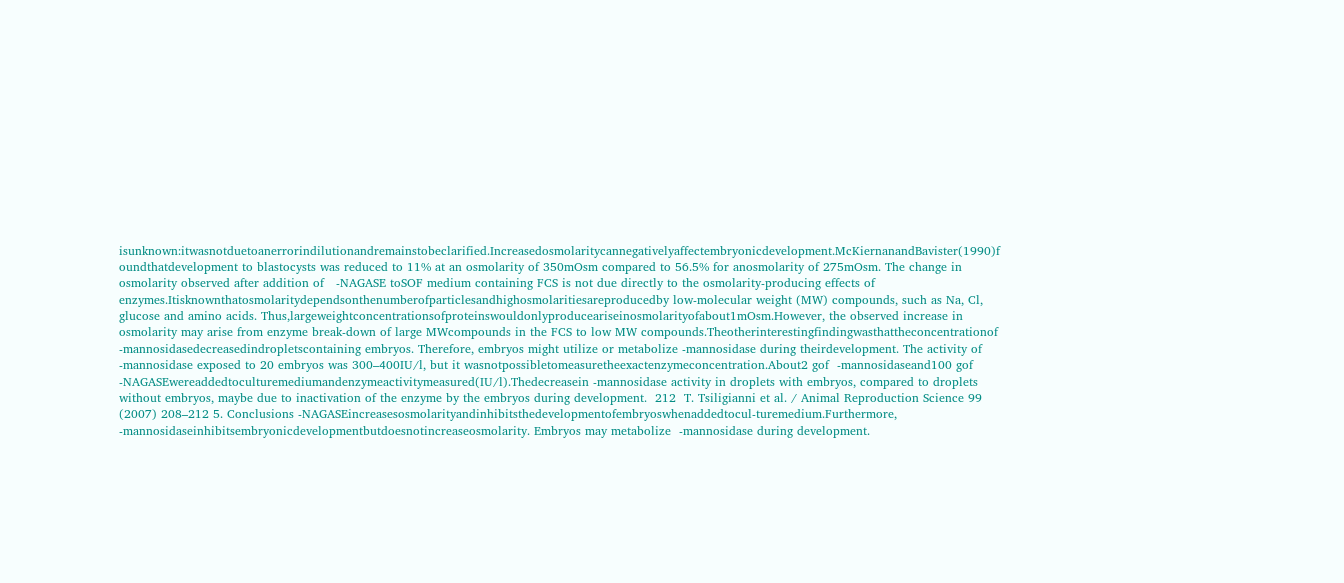isunknown:itwasnotduetoanerrorindilutionandremainstobeclarified.Increasedosmolaritycannegativelyaffectembryonicdevelopment.McKiernanandBavister(1990)f oundthatdevelopment to blastocysts was reduced to 11% at an osmolarity of 350mOsm compared to 56.5% for anosmolarity of 275mOsm. The change in osmolarity observed after addition of   -NAGASE toSOF medium containing FCS is not due directly to the osmolarity-producing effects of enzymes.Itisknownthatosmolaritydependsonthenumberofparticlesandhighosmolaritiesareproducedby low-molecular weight (MW) compounds, such as Na, Cl, glucose and amino acids. Thus,largeweightconcentrationsofproteinswouldonlyproduceariseinosmolarityofabout1mOsm.However, the observed increase in osmolarity may arise from enzyme break-down of large MWcompounds in the FCS to low MW compounds.Theotherinterestingfindingwasthattheconcentrationof  -mannosidasedecreasedindropletscontaining embryos. Therefore, embryos might utilize or metabolize -mannosidase during theirdevelopment. The activity of  -mannosidase exposed to 20 embryos was 300–400IU/l, but it wasnotpossibletomeasuretheexactenzymeconcentration.About2 gof  -mannosidaseand100 gof  -NAGASEwereaddedtoculturemediumandenzymeactivitymeasured(IU/l).Thedecreasein -mannosidase activity in droplets with embryos, compared to droplets without embryos, maybe due to inactivation of the enzyme by the embryos during development.  212  T. Tsiligianni et al. / Animal Reproduction Science 99 (2007) 208–212 5. Conclusions -NAGASEincreasesosmolarityandinhibitsthedevelopmentofembryoswhenaddedtocul-turemedium.Furthermore, -mannosidaseinhibitsembryonicdevelopmentbutdoesnotincreaseosmolarity. Embryos may metabolize  -mannosidase during development.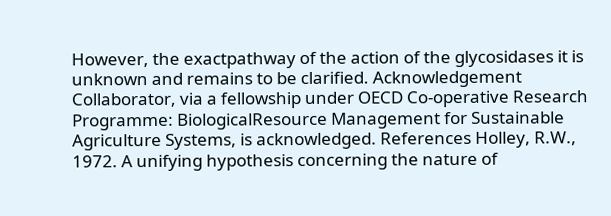However, the exactpathway of the action of the glycosidases it is unknown and remains to be clarified. Acknowledgement Collaborator, via a fellowship under OECD Co-operative Research Programme: BiologicalResource Management for Sustainable Agriculture Systems, is acknowledged. References Holley, R.W., 1972. A unifying hypothesis concerning the nature of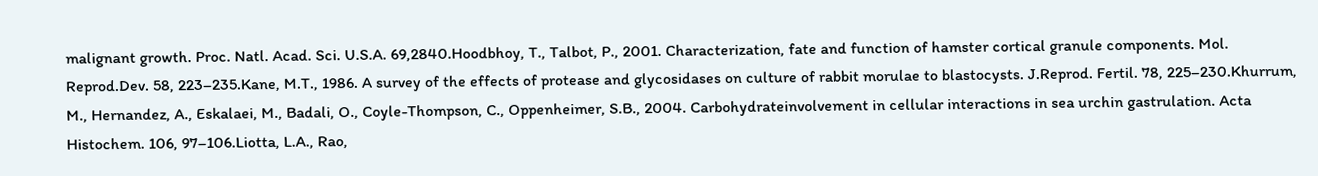malignant growth. Proc. Natl. Acad. Sci. U.S.A. 69,2840.Hoodbhoy, T., Talbot, P., 2001. Characterization, fate and function of hamster cortical granule components. Mol. Reprod.Dev. 58, 223–235.Kane, M.T., 1986. A survey of the effects of protease and glycosidases on culture of rabbit morulae to blastocysts. J.Reprod. Fertil. 78, 225–230.Khurrum, M., Hernandez, A., Eskalaei, M., Badali, O., Coyle-Thompson, C., Oppenheimer, S.B., 2004. Carbohydrateinvolvement in cellular interactions in sea urchin gastrulation. Acta Histochem. 106, 97–106.Liotta, L.A., Rao,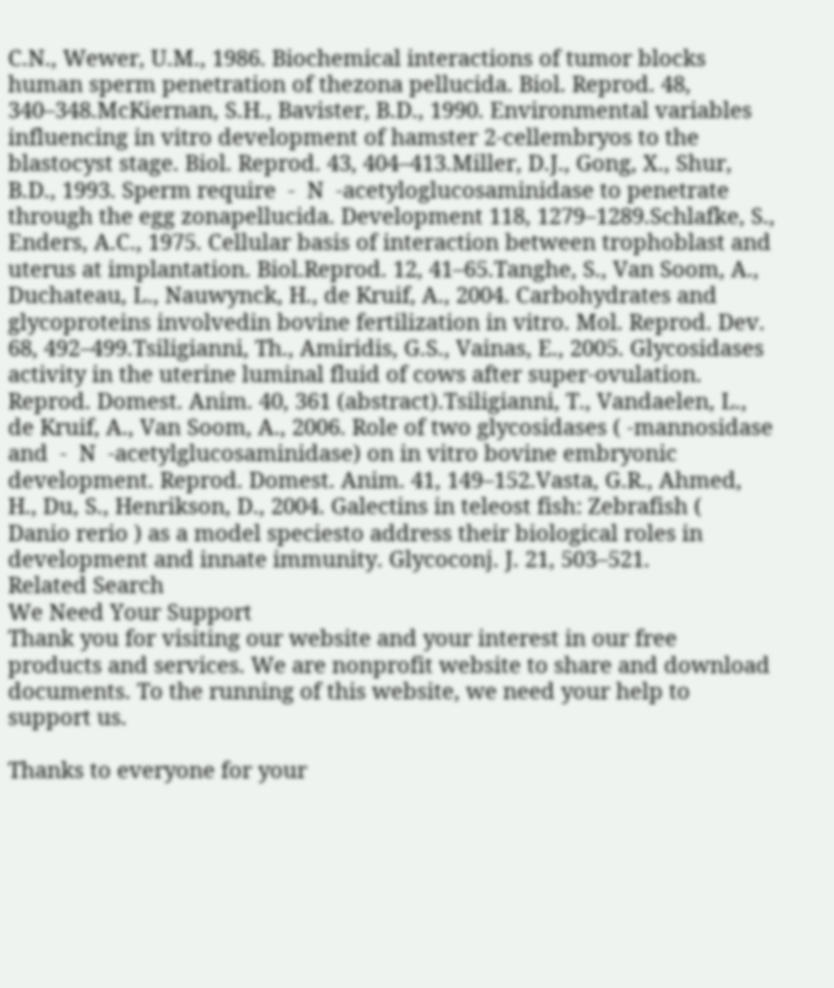C.N., Wewer, U.M., 1986. Biochemical interactions of tumor blocks human sperm penetration of thezona pellucida. Biol. Reprod. 48, 340–348.McKiernan, S.H., Bavister, B.D., 1990. Environmental variables influencing in vitro development of hamster 2-cellembryos to the blastocyst stage. Biol. Reprod. 43, 404–413.Miller, D.J., Gong, X., Shur, B.D., 1993. Sperm require  -  N  -acetyloglucosaminidase to penetrate through the egg zonapellucida. Development 118, 1279–1289.Schlafke, S., Enders, A.C., 1975. Cellular basis of interaction between trophoblast and uterus at implantation. Biol.Reprod. 12, 41–65.Tanghe, S., Van Soom, A., Duchateau, L., Nauwynck, H., de Kruif, A., 2004. Carbohydrates and glycoproteins involvedin bovine fertilization in vitro. Mol. Reprod. Dev. 68, 492–499.Tsiligianni, Th., Amiridis, G.S., Vainas, E., 2005. Glycosidases activity in the uterine luminal fluid of cows after super-ovulation. Reprod. Domest. Anim. 40, 361 (abstract).Tsiligianni, T., Vandaelen, L., de Kruif, A., Van Soom, A., 2006. Role of two glycosidases ( -mannosidase and  -  N  -acetylglucosaminidase) on in vitro bovine embryonic development. Reprod. Domest. Anim. 41, 149–152.Vasta, G.R., Ahmed, H., Du, S., Henrikson, D., 2004. Galectins in teleost fish: Zebrafish (  Danio rerio ) as a model speciesto address their biological roles in development and innate immunity. Glycoconj. J. 21, 503–521.
Related Search
We Need Your Support
Thank you for visiting our website and your interest in our free products and services. We are nonprofit website to share and download documents. To the running of this website, we need your help to support us.

Thanks to everyone for your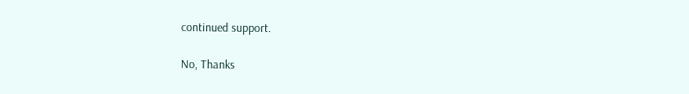continued support.

No, Thanks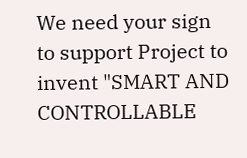We need your sign to support Project to invent "SMART AND CONTROLLABLE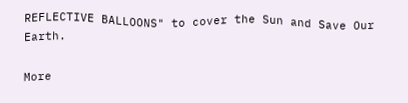REFLECTIVE BALLOONS" to cover the Sun and Save Our Earth.

More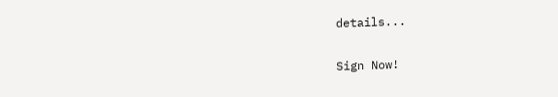details...

Sign Now!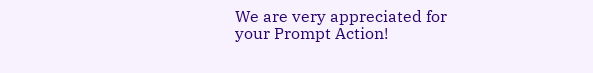We are very appreciated for your Prompt Action!